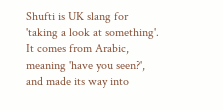Shufti is UK slang for 'taking a look at something'. It comes from Arabic, meaning 'have you seen?', and made its way into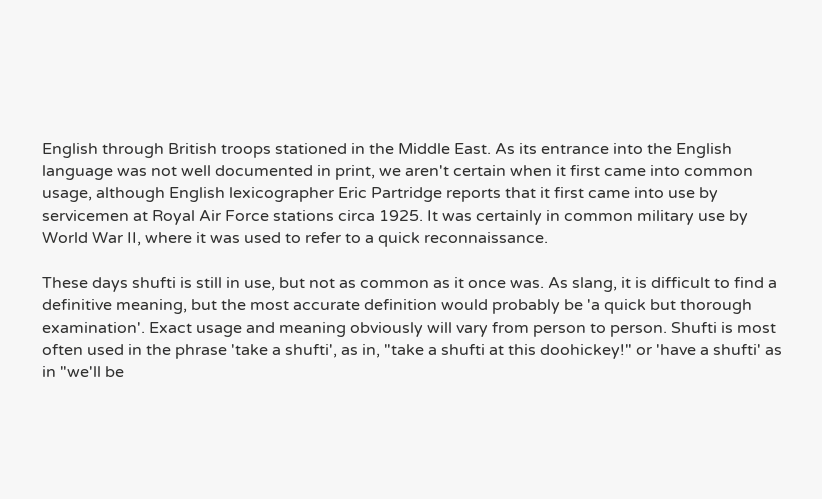English through British troops stationed in the Middle East. As its entrance into the English language was not well documented in print, we aren't certain when it first came into common usage, although English lexicographer Eric Partridge reports that it first came into use by servicemen at Royal Air Force stations circa 1925. It was certainly in common military use by World War II, where it was used to refer to a quick reconnaissance.

These days shufti is still in use, but not as common as it once was. As slang, it is difficult to find a definitive meaning, but the most accurate definition would probably be 'a quick but thorough examination'. Exact usage and meaning obviously will vary from person to person. Shufti is most often used in the phrase 'take a shufti', as in, "take a shufti at this doohickey!" or 'have a shufti' as in "we'll be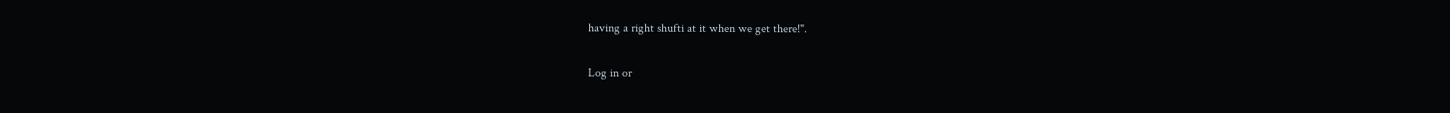having a right shufti at it when we get there!".

Log in or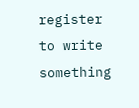register to write something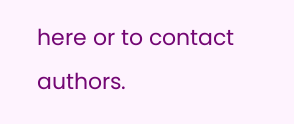here or to contact authors.